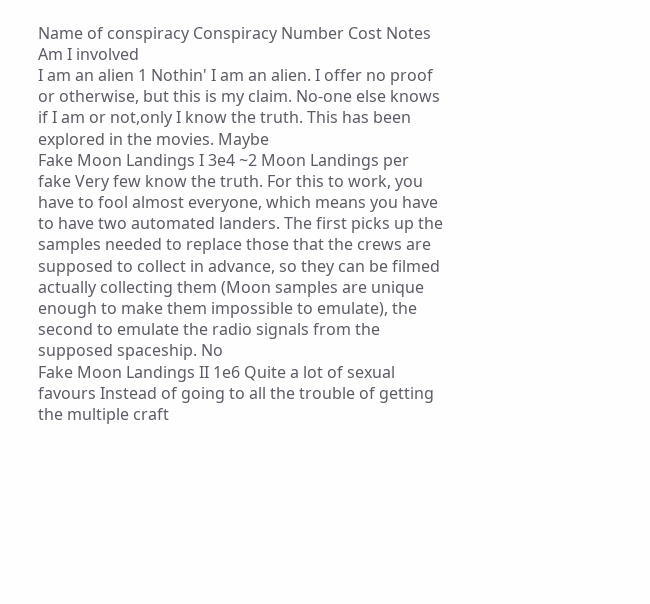Name of conspiracy Conspiracy Number Cost Notes Am I involved
I am an alien 1 Nothin' I am an alien. I offer no proof or otherwise, but this is my claim. No-one else knows if I am or not,only I know the truth. This has been explored in the movies. Maybe
Fake Moon Landings I 3e4 ~2 Moon Landings per fake Very few know the truth. For this to work, you have to fool almost everyone, which means you have to have two automated landers. The first picks up the samples needed to replace those that the crews are supposed to collect in advance, so they can be filmed actually collecting them (Moon samples are unique enough to make them impossible to emulate), the second to emulate the radio signals from the supposed spaceship. No
Fake Moon Landings II 1e6 Quite a lot of sexual favours Instead of going to all the trouble of getting the multiple craft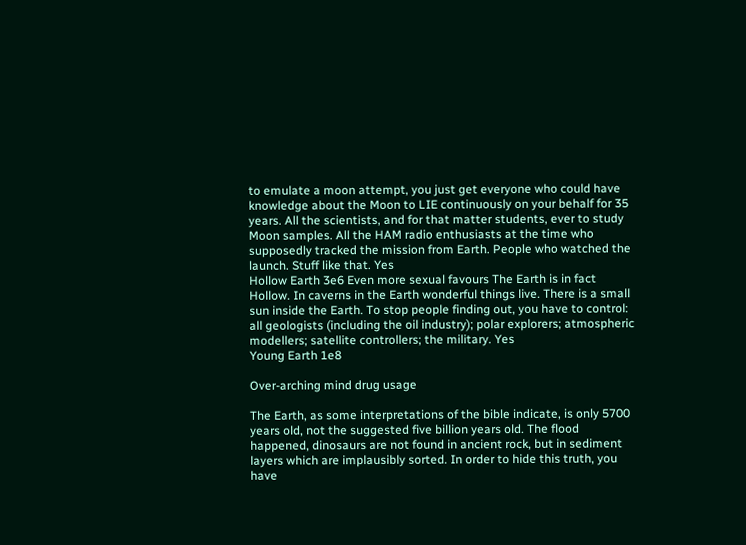to emulate a moon attempt, you just get everyone who could have knowledge about the Moon to LIE continuously on your behalf for 35 years. All the scientists, and for that matter students, ever to study Moon samples. All the HAM radio enthusiasts at the time who supposedly tracked the mission from Earth. People who watched the launch. Stuff like that. Yes
Hollow Earth 3e6 Even more sexual favours The Earth is in fact Hollow. In caverns in the Earth wonderful things live. There is a small sun inside the Earth. To stop people finding out, you have to control: all geologists (including the oil industry); polar explorers; atmospheric modellers; satellite controllers; the military. Yes
Young Earth 1e8

Over-arching mind drug usage

The Earth, as some interpretations of the bible indicate, is only 5700 years old, not the suggested five billion years old. The flood happened, dinosaurs are not found in ancient rock, but in sediment layers which are implausibly sorted. In order to hide this truth, you have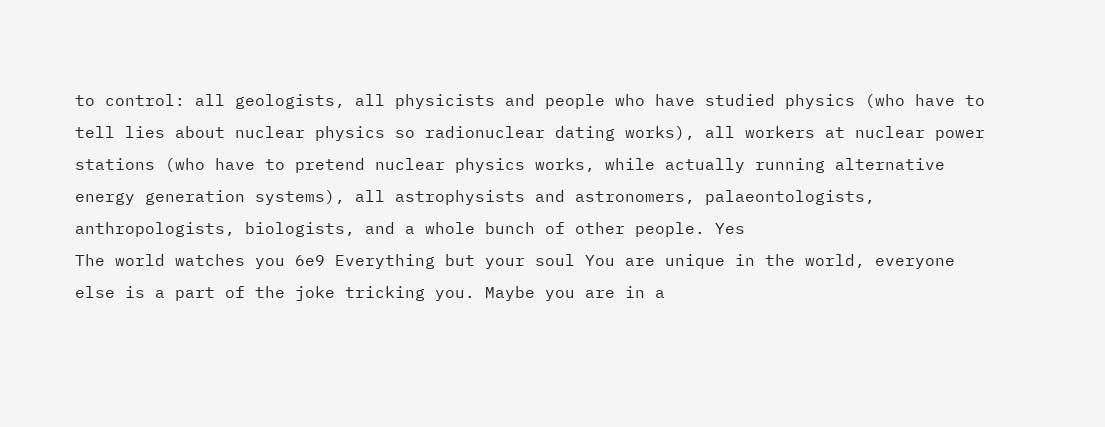to control: all geologists, all physicists and people who have studied physics (who have to tell lies about nuclear physics so radionuclear dating works), all workers at nuclear power stations (who have to pretend nuclear physics works, while actually running alternative energy generation systems), all astrophysists and astronomers, palaeontologists, anthropologists, biologists, and a whole bunch of other people. Yes
The world watches you 6e9 Everything but your soul You are unique in the world, everyone else is a part of the joke tricking you. Maybe you are in a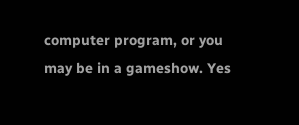computer program, or you may be in a gameshow. Yes